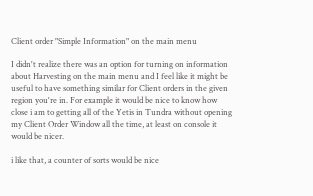Client order "Simple Information" on the main menu

I didn't realize there was an option for turning on information about Harvesting on the main menu and I feel like it might be useful to have something similar for Client orders in the given region you're in. For example it would be nice to know how close i am to getting all of the Yetis in Tundra without opening my Client Order Window all the time, at least on console it would be nicer.

i like that, a counter of sorts would be nice